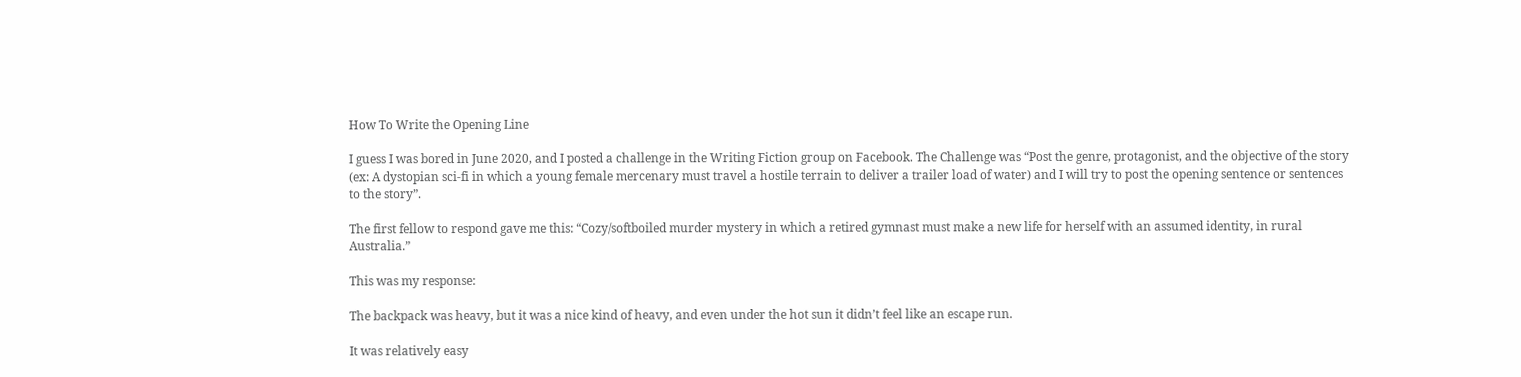How To Write the Opening Line

I guess I was bored in June 2020, and I posted a challenge in the Writing Fiction group on Facebook. The Challenge was “Post the genre, protagonist, and the objective of the story (ex: A dystopian sci-fi in which a young female mercenary must travel a hostile terrain to deliver a trailer load of water) and I will try to post the opening sentence or sentences to the story”.

The first fellow to respond gave me this: “Cozy/softboiled murder mystery in which a retired gymnast must make a new life for herself with an assumed identity, in rural Australia.”

This was my response:

The backpack was heavy, but it was a nice kind of heavy, and even under the hot sun it didn’t feel like an escape run.

It was relatively easy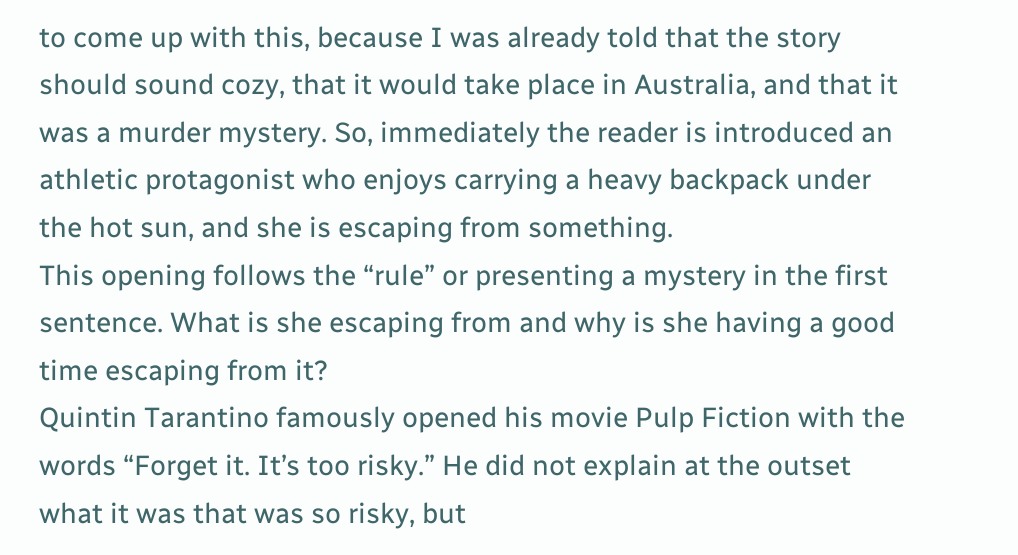to come up with this, because I was already told that the story should sound cozy, that it would take place in Australia, and that it was a murder mystery. So, immediately the reader is introduced an athletic protagonist who enjoys carrying a heavy backpack under the hot sun, and she is escaping from something.
This opening follows the “rule” or presenting a mystery in the first sentence. What is she escaping from and why is she having a good time escaping from it?
Quintin Tarantino famously opened his movie Pulp Fiction with the words “Forget it. It’s too risky.” He did not explain at the outset what it was that was so risky, but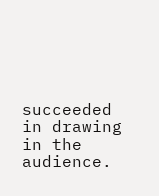succeeded in drawing in the audience.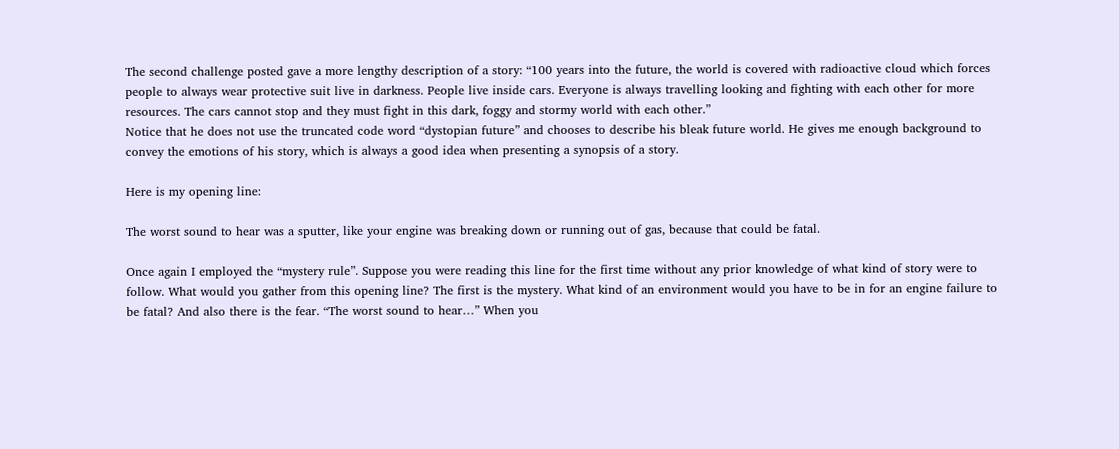The second challenge posted gave a more lengthy description of a story: “100 years into the future, the world is covered with radioactive cloud which forces people to always wear protective suit live in darkness. People live inside cars. Everyone is always travelling looking and fighting with each other for more resources. The cars cannot stop and they must fight in this dark, foggy and stormy world with each other.”
Notice that he does not use the truncated code word “dystopian future” and chooses to describe his bleak future world. He gives me enough background to convey the emotions of his story, which is always a good idea when presenting a synopsis of a story.

Here is my opening line:

The worst sound to hear was a sputter, like your engine was breaking down or running out of gas, because that could be fatal.

Once again I employed the “mystery rule”. Suppose you were reading this line for the first time without any prior knowledge of what kind of story were to follow. What would you gather from this opening line? The first is the mystery. What kind of an environment would you have to be in for an engine failure to be fatal? And also there is the fear. “The worst sound to hear…” When you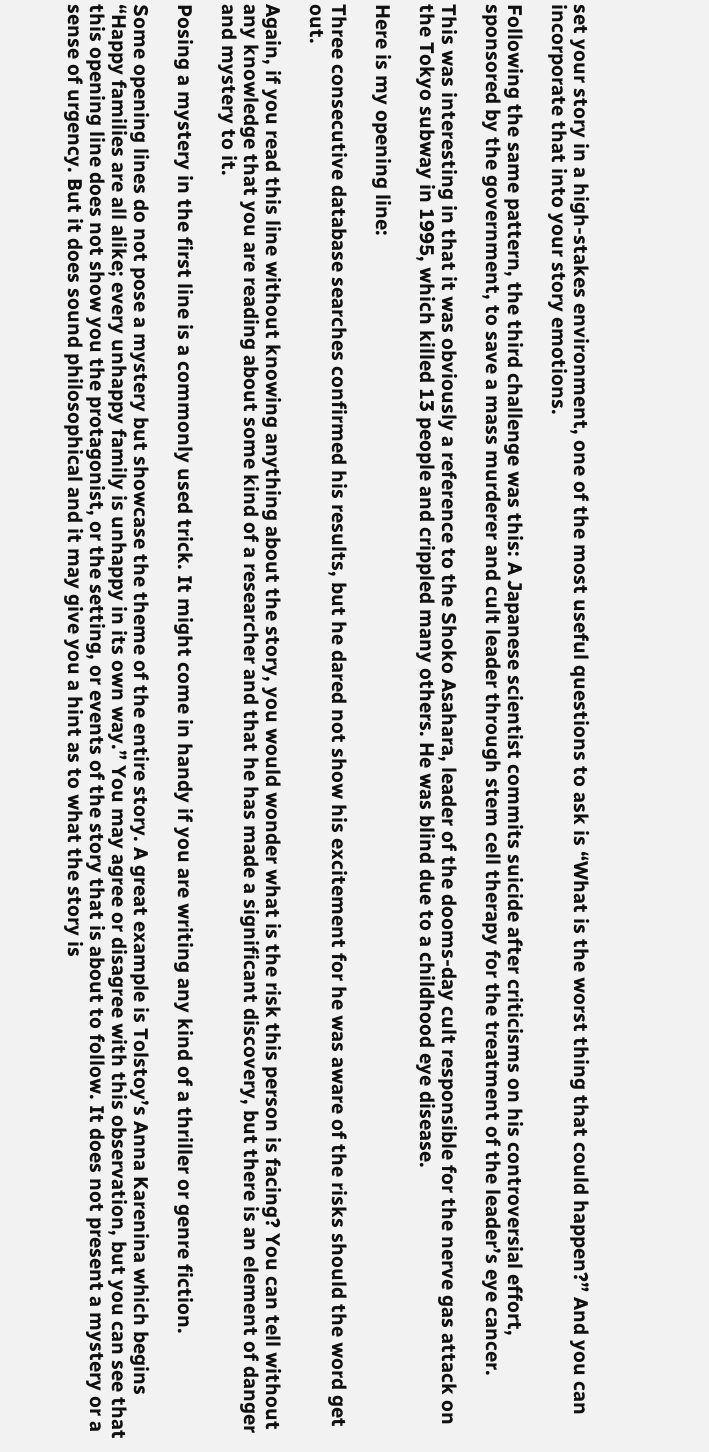set your story in a high-stakes environment, one of the most useful questions to ask is “What is the worst thing that could happen?” And you can incorporate that into your story emotions.

Following the same pattern, the third challenge was this: A Japanese scientist commits suicide after criticisms on his controversial effort, sponsored by the government, to save a mass murderer and cult leader through stem cell therapy for the treatment of the leader’s eye cancer.

This was interesting in that it was obviously a reference to the Shoko Asahara, leader of the dooms-day cult responsible for the nerve gas attack on the Tokyo subway in 1995, which killed 13 people and crippled many others. He was blind due to a childhood eye disease.

Here is my opening line:

Three consecutive database searches confirmed his results, but he dared not show his excitement for he was aware of the risks should the word get out.

Again, if you read this line without knowing anything about the story, you would wonder what is the risk this person is facing? You can tell without any knowledge that you are reading about some kind of a researcher and that he has made a significant discovery, but there is an element of danger and mystery to it.

Posing a mystery in the first line is a commonly used trick. It might come in handy if you are writing any kind of a thriller or genre fiction.

Some opening lines do not pose a mystery but showcase the theme of the entire story. A great example is Tolstoy’s Anna Karenina which begins “Happy families are all alike; every unhappy family is unhappy in its own way.” You may agree or disagree with this observation, but you can see that this opening line does not show you the protagonist, or the setting, or events of the story that is about to follow. It does not present a mystery or a sense of urgency. But it does sound philosophical and it may give you a hint as to what the story is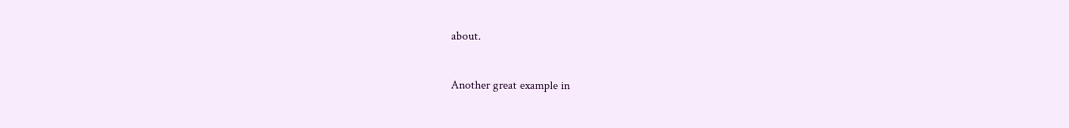about.

Another great example in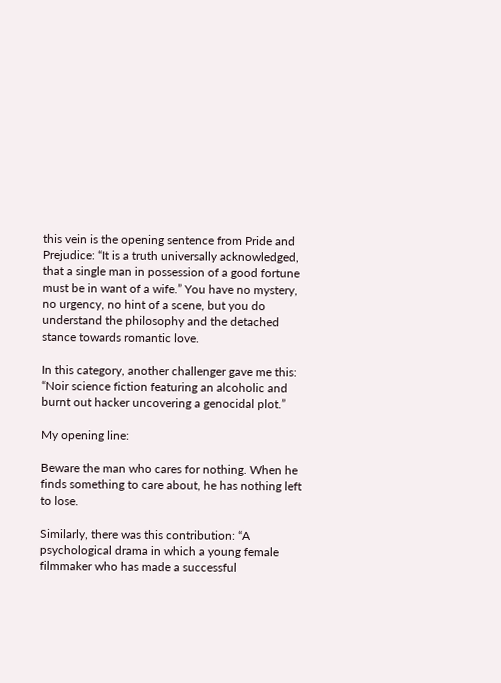this vein is the opening sentence from Pride and Prejudice: “It is a truth universally acknowledged, that a single man in possession of a good fortune must be in want of a wife.” You have no mystery, no urgency, no hint of a scene, but you do understand the philosophy and the detached stance towards romantic love.

In this category, another challenger gave me this: “Noir science fiction featuring an alcoholic and burnt out hacker uncovering a genocidal plot.”

My opening line:

Beware the man who cares for nothing. When he finds something to care about, he has nothing left to lose.

Similarly, there was this contribution: “A psychological drama in which a young female filmmaker who has made a successful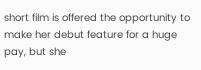short film is offered the opportunity to make her debut feature for a huge pay, but she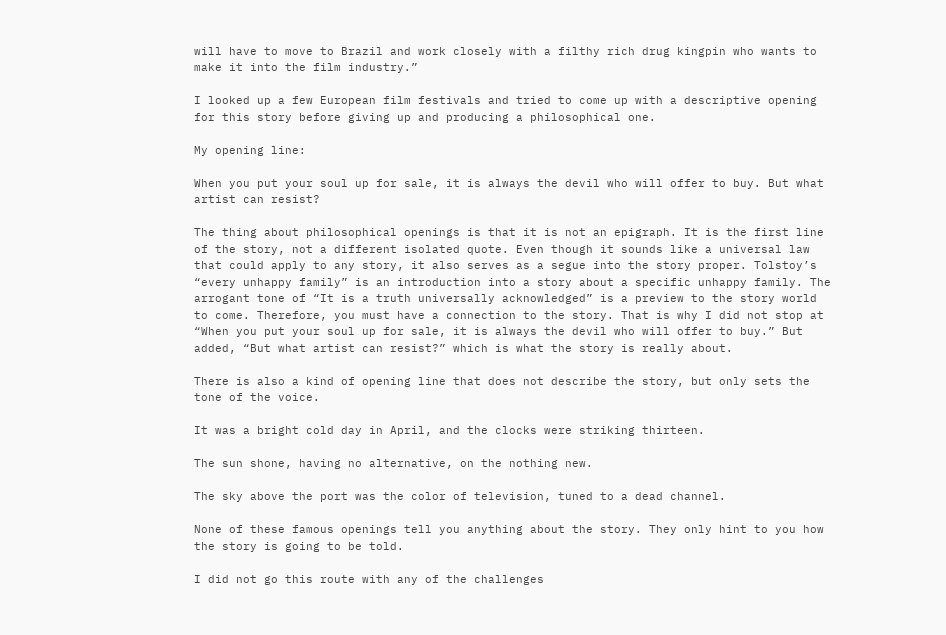will have to move to Brazil and work closely with a filthy rich drug kingpin who wants to make it into the film industry.”

I looked up a few European film festivals and tried to come up with a descriptive opening for this story before giving up and producing a philosophical one.

My opening line:

When you put your soul up for sale, it is always the devil who will offer to buy. But what artist can resist?

The thing about philosophical openings is that it is not an epigraph. It is the first line of the story, not a different isolated quote. Even though it sounds like a universal law that could apply to any story, it also serves as a segue into the story proper. Tolstoy’s “every unhappy family” is an introduction into a story about a specific unhappy family. The arrogant tone of “It is a truth universally acknowledged” is a preview to the story world to come. Therefore, you must have a connection to the story. That is why I did not stop at “When you put your soul up for sale, it is always the devil who will offer to buy.” But added, “But what artist can resist?” which is what the story is really about.

There is also a kind of opening line that does not describe the story, but only sets the tone of the voice.

It was a bright cold day in April, and the clocks were striking thirteen.

The sun shone, having no alternative, on the nothing new.

The sky above the port was the color of television, tuned to a dead channel.

None of these famous openings tell you anything about the story. They only hint to you how the story is going to be told.

I did not go this route with any of the challenges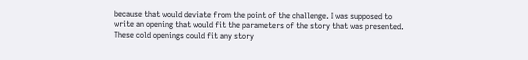because that would deviate from the point of the challenge. I was supposed to write an opening that would fit the parameters of the story that was presented. These cold openings could fit any story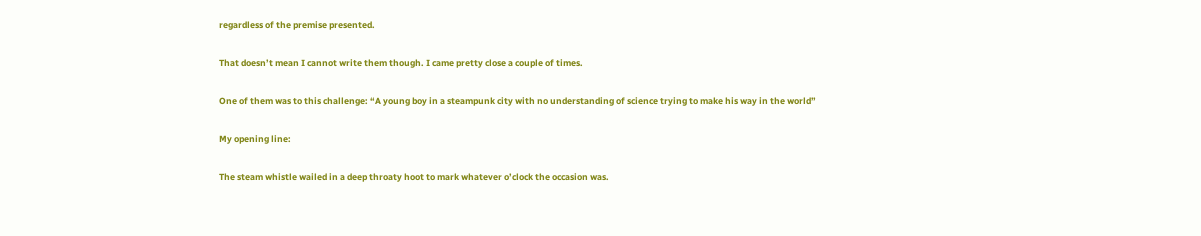regardless of the premise presented.

That doesn’t mean I cannot write them though. I came pretty close a couple of times.

One of them was to this challenge: “A young boy in a steampunk city with no understanding of science trying to make his way in the world”

My opening line:

The steam whistle wailed in a deep throaty hoot to mark whatever o’clock the occasion was.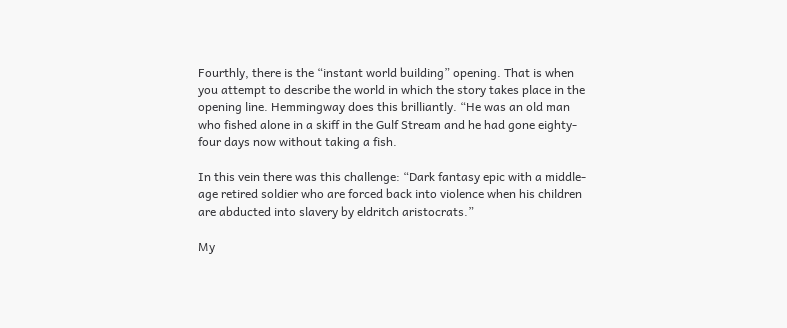Fourthly, there is the “instant world building” opening. That is when you attempt to describe the world in which the story takes place in the opening line. Hemmingway does this brilliantly. “He was an old man who fished alone in a skiff in the Gulf Stream and he had gone eighty-four days now without taking a fish.

In this vein there was this challenge: “Dark fantasy epic with a middle-age retired soldier who are forced back into violence when his children are abducted into slavery by eldritch aristocrats.”

My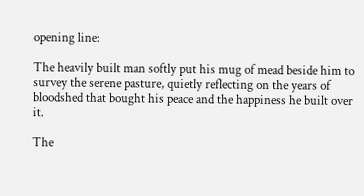opening line:

The heavily built man softly put his mug of mead beside him to survey the serene pasture, quietly reflecting on the years of bloodshed that bought his peace and the happiness he built over it.

The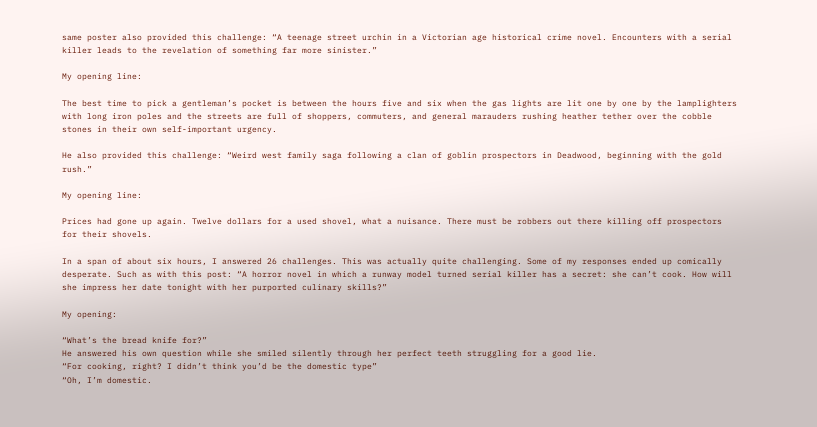same poster also provided this challenge: “A teenage street urchin in a Victorian age historical crime novel. Encounters with a serial killer leads to the revelation of something far more sinister.”

My opening line:

The best time to pick a gentleman’s pocket is between the hours five and six when the gas lights are lit one by one by the lamplighters with long iron poles and the streets are full of shoppers, commuters, and general marauders rushing heather tether over the cobble stones in their own self-important urgency.

He also provided this challenge: “Weird west family saga following a clan of goblin prospectors in Deadwood, beginning with the gold rush.”

My opening line:

Prices had gone up again. Twelve dollars for a used shovel, what a nuisance. There must be robbers out there killing off prospectors for their shovels.

In a span of about six hours, I answered 26 challenges. This was actually quite challenging. Some of my responses ended up comically desperate. Such as with this post: “A horror novel in which a runway model turned serial killer has a secret: she can’t cook. How will she impress her date tonight with her purported culinary skills?”

My opening:

“What’s the bread knife for?”
He answered his own question while she smiled silently through her perfect teeth struggling for a good lie.
“For cooking, right? I didn’t think you’d be the domestic type”
“Oh, I’m domestic.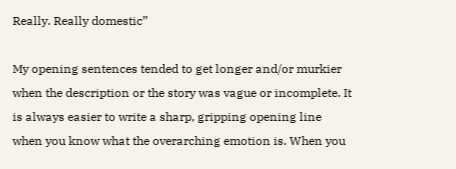Really. Really domestic”

My opening sentences tended to get longer and/or murkier when the description or the story was vague or incomplete. It is always easier to write a sharp, gripping opening line when you know what the overarching emotion is. When you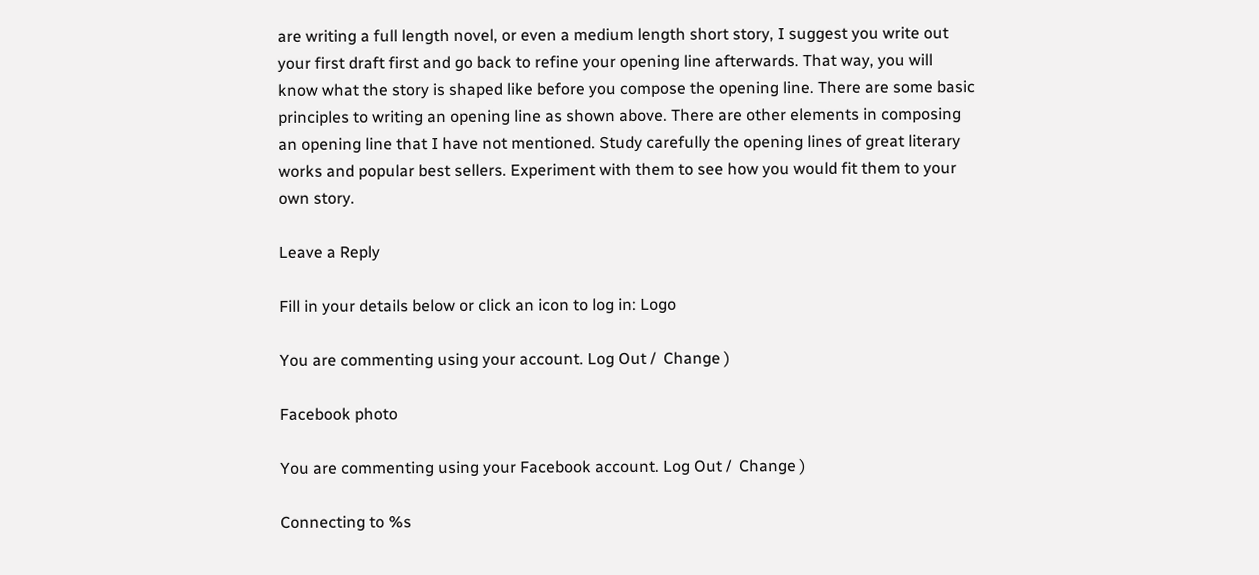are writing a full length novel, or even a medium length short story, I suggest you write out your first draft first and go back to refine your opening line afterwards. That way, you will know what the story is shaped like before you compose the opening line. There are some basic principles to writing an opening line as shown above. There are other elements in composing an opening line that I have not mentioned. Study carefully the opening lines of great literary works and popular best sellers. Experiment with them to see how you would fit them to your own story.

Leave a Reply

Fill in your details below or click an icon to log in: Logo

You are commenting using your account. Log Out /  Change )

Facebook photo

You are commenting using your Facebook account. Log Out /  Change )

Connecting to %s